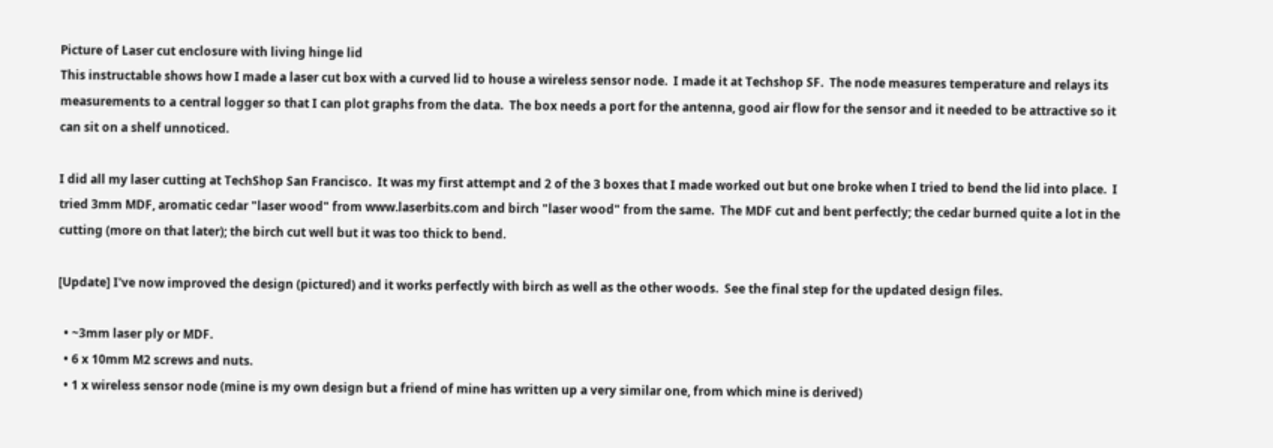Picture of Laser cut enclosure with living hinge lid
This instructable shows how I made a laser cut box with a curved lid to house a wireless sensor node.  I made it at Techshop SF.  The node measures temperature and relays its measurements to a central logger so that I can plot graphs from the data.  The box needs a port for the antenna, good air flow for the sensor and it needed to be attractive so it can sit on a shelf unnoticed.

I did all my laser cutting at TechShop San Francisco.  It was my first attempt and 2 of the 3 boxes that I made worked out but one broke when I tried to bend the lid into place.  I tried 3mm MDF, aromatic cedar "laser wood" from www.laserbits.com and birch "laser wood" from the same.  The MDF cut and bent perfectly; the cedar burned quite a lot in the cutting (more on that later); the birch cut well but it was too thick to bend.

[Update] I've now improved the design (pictured) and it works perfectly with birch as well as the other woods.  See the final step for the updated design files.

  • ~3mm laser ply or MDF.
  • 6 x 10mm M2 screws and nuts.
  • 1 x wireless sensor node (mine is my own design but a friend of mine has written up a very similar one, from which mine is derived)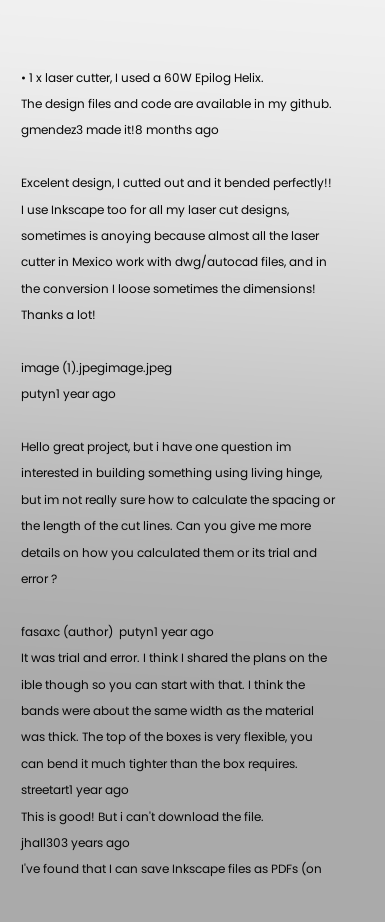• 1 x laser cutter, I used a 60W Epilog Helix.
The design files and code are available in my github.
gmendez3 made it!8 months ago

Excelent design, I cutted out and it bended perfectly!! I use Inkscape too for all my laser cut designs, sometimes is anoying because almost all the laser cutter in Mexico work with dwg/autocad files, and in the conversion I loose sometimes the dimensions! Thanks a lot!

image (1).jpegimage.jpeg
putyn1 year ago

Hello great project, but i have one question im interested in building something using living hinge, but im not really sure how to calculate the spacing or the length of the cut lines. Can you give me more details on how you calculated them or its trial and error ?

fasaxc (author)  putyn1 year ago
It was trial and error. I think I shared the plans on the ible though so you can start with that. I think the bands were about the same width as the material was thick. The top of the boxes is very flexible, you can bend it much tighter than the box requires.
streetart1 year ago
This is good! But i can't download the file.
jhall303 years ago
I've found that I can save Inkscape files as PDFs (on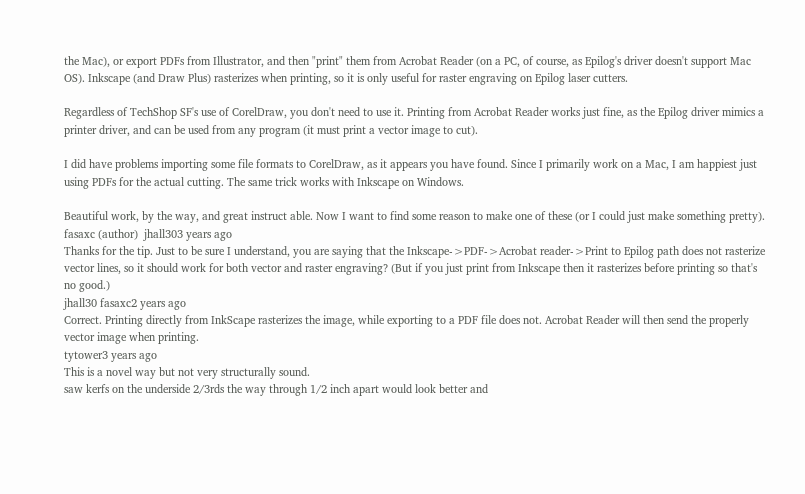the Mac), or export PDFs from Illustrator, and then "print" them from Acrobat Reader (on a PC, of course, as Epilog's driver doesn't support Mac OS). Inkscape (and Draw Plus) rasterizes when printing, so it is only useful for raster engraving on Epilog laser cutters.

Regardless of TechShop SF's use of CorelDraw, you don't need to use it. Printing from Acrobat Reader works just fine, as the Epilog driver mimics a printer driver, and can be used from any program (it must print a vector image to cut).

I did have problems importing some file formats to CorelDraw, as it appears you have found. Since I primarily work on a Mac, I am happiest just using PDFs for the actual cutting. The same trick works with Inkscape on Windows.

Beautiful work, by the way, and great instruct able. Now I want to find some reason to make one of these (or I could just make something pretty).
fasaxc (author)  jhall303 years ago
Thanks for the tip. Just to be sure I understand, you are saying that the Inkscape->PDF->Acrobat reader->Print to Epilog path does not rasterize vector lines, so it should work for both vector and raster engraving? (But if you just print from Inkscape then it rasterizes before printing so that's no good.)
jhall30 fasaxc2 years ago
Correct. Printing directly from InkScape rasterizes the image, while exporting to a PDF file does not. Acrobat Reader will then send the properly vector image when printing.
tytower3 years ago
This is a novel way but not very structurally sound.
saw kerfs on the underside 2/3rds the way through 1/2 inch apart would look better and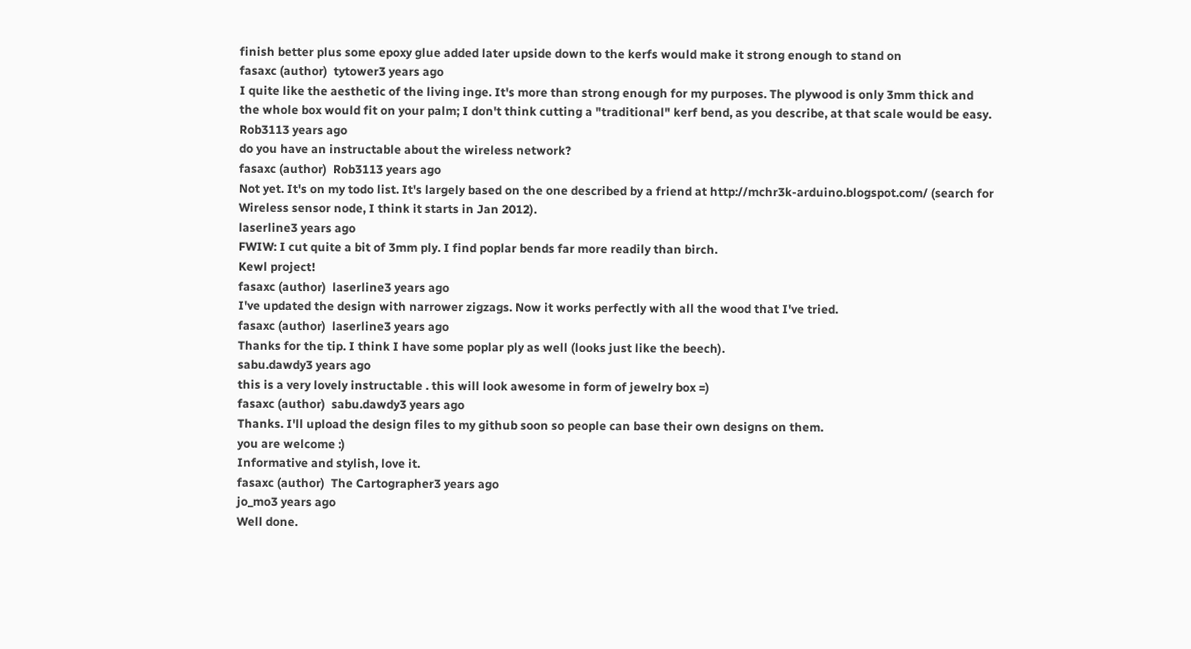finish better plus some epoxy glue added later upside down to the kerfs would make it strong enough to stand on
fasaxc (author)  tytower3 years ago
I quite like the aesthetic of the living inge. It's more than strong enough for my purposes. The plywood is only 3mm thick and the whole box would fit on your palm; I don't think cutting a "traditional" kerf bend, as you describe, at that scale would be easy.
Rob3113 years ago
do you have an instructable about the wireless network?
fasaxc (author)  Rob3113 years ago
Not yet. It's on my todo list. It's largely based on the one described by a friend at http://mchr3k-arduino.blogspot.com/ (search for Wireless sensor node, I think it starts in Jan 2012).
laserline3 years ago
FWIW: I cut quite a bit of 3mm ply. I find poplar bends far more readily than birch.
Kewl project!
fasaxc (author)  laserline3 years ago
I've updated the design with narrower zigzags. Now it works perfectly with all the wood that I've tried.
fasaxc (author)  laserline3 years ago
Thanks for the tip. I think I have some poplar ply as well (looks just like the beech).
sabu.dawdy3 years ago
this is a very lovely instructable . this will look awesome in form of jewelry box =)
fasaxc (author)  sabu.dawdy3 years ago
Thanks. I'll upload the design files to my github soon so people can base their own designs on them.
you are welcome :)
Informative and stylish, love it.
fasaxc (author)  The Cartographer3 years ago
jo_mo3 years ago
Well done.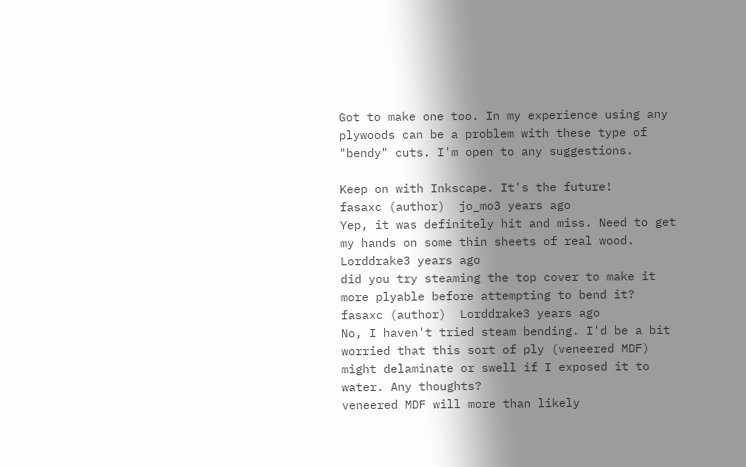Got to make one too. In my experience using any plywoods can be a problem with these type of "bendy" cuts. I'm open to any suggestions.

Keep on with Inkscape. It's the future!
fasaxc (author)  jo_mo3 years ago
Yep, it was definitely hit and miss. Need to get my hands on some thin sheets of real wood.
Lorddrake3 years ago
did you try steaming the top cover to make it more plyable before attempting to bend it?
fasaxc (author)  Lorddrake3 years ago
No, I haven't tried steam bending. I'd be a bit worried that this sort of ply (veneered MDF) might delaminate or swell if I exposed it to water. Any thoughts?
veneered MDF will more than likely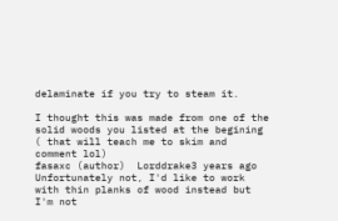delaminate if you try to steam it.

I thought this was made from one of the solid woods you listed at the begining ( that will teach me to skim and comment lol)
fasaxc (author)  Lorddrake3 years ago
Unfortunately not, I'd like to work with thin planks of wood instead but I'm not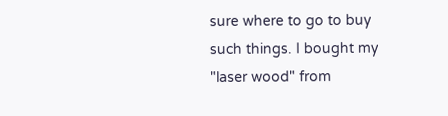sure where to go to buy such things. I bought my "laser wood" from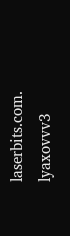laserbits.com.
lyaxovvv3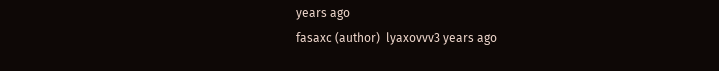years ago
fasaxc (author)  lyaxovvv3 years ago